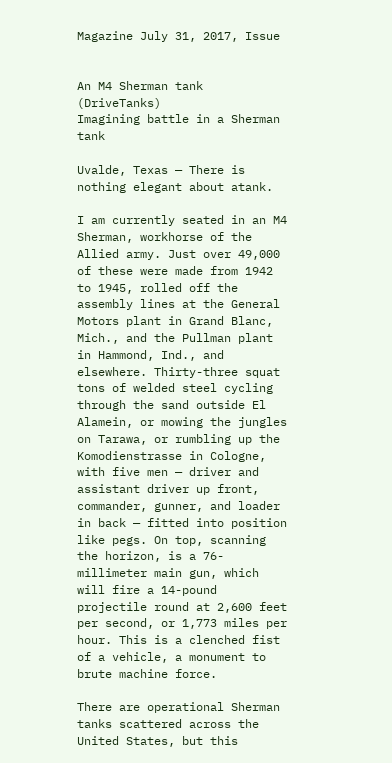Magazine July 31, 2017, Issue


An M4 Sherman tank (DriveTanks)
Imagining battle in a Sherman tank

Uvalde, Texas — There is nothing elegant about atank.

I am currently seated in an M4 Sherman, workhorse of the Allied army. Just over 49,000 of these were made from 1942 to 1945, rolled off the assembly lines at the General Motors plant in Grand Blanc, Mich., and the Pullman plant in Hammond, Ind., and elsewhere. Thirty-three squat tons of welded steel cycling through the sand outside El Alamein, or mowing the jungles on Tarawa, or rumbling up the Komodienstrasse in Cologne, with five men — driver and assistant driver up front, commander, gunner, and loader in back — fitted into position like pegs. On top, scanning the horizon, is a 76-millimeter main gun, which will fire a 14-pound projectile round at 2,600 feet per second, or 1,773 miles per hour. This is a clenched fist of a vehicle, a monument to brute machine force.

There are operational Sherman tanks scattered across the United States, but this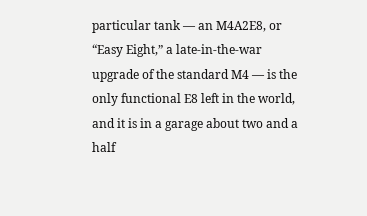particular tank — an M4A2E8, or “Easy Eight,” a late-in-the-war upgrade of the standard M4 — is the only functional E8 left in the world, and it is in a garage about two and a half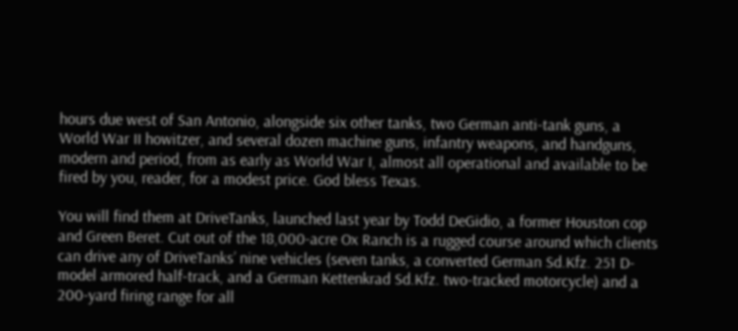hours due west of San Antonio, alongside six other tanks, two German anti-tank guns, a World War II howitzer, and several dozen machine guns, infantry weapons, and handguns, modern and period, from as early as World War I, almost all operational and available to be fired by you, reader, for a modest price. God bless Texas.

You will find them at DriveTanks, launched last year by Todd DeGidio, a former Houston cop and Green Beret. Cut out of the 18,000-acre Ox Ranch is a rugged course around which clients can drive any of DriveTanks’ nine vehicles (seven tanks, a converted German Sd.Kfz. 251 D-model armored half-track, and a German Kettenkrad Sd.Kfz. two-tracked motorcycle) and a 200-yard firing range for all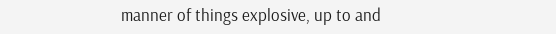manner of things explosive, up to and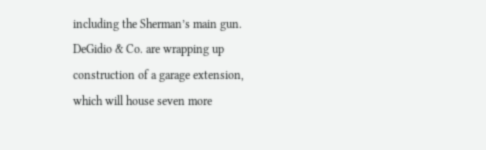including the Sherman’s main gun. DeGidio & Co. are wrapping up construction of a garage extension, which will house seven more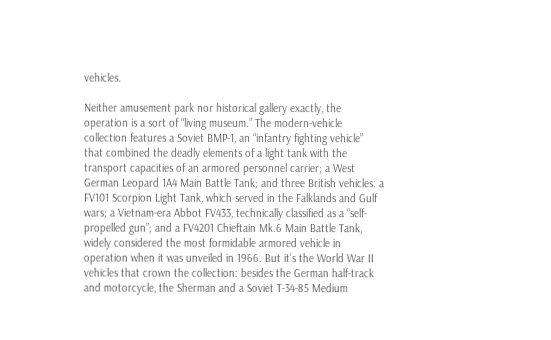vehicles.

Neither amusement park nor historical gallery exactly, the operation is a sort of “living museum.” The modern-vehicle collection features a Soviet BMP-1, an “infantry fighting vehicle” that combined the deadly elements of a light tank with the transport capacities of an armored personnel carrier; a West German Leopard 1A4 Main Battle Tank; and three British vehicles: a FV101 Scorpion Light Tank, which served in the Falklands and Gulf wars; a Vietnam-era Abbot FV433, technically classified as a “self-propelled gun”; and a FV4201 Chieftain Mk.6 Main Battle Tank, widely considered the most formidable armored vehicle in operation when it was unveiled in 1966. But it’s the World War II vehicles that crown the collection: besides the German half-track and motorcycle, the Sherman and a Soviet T-34-85 Medium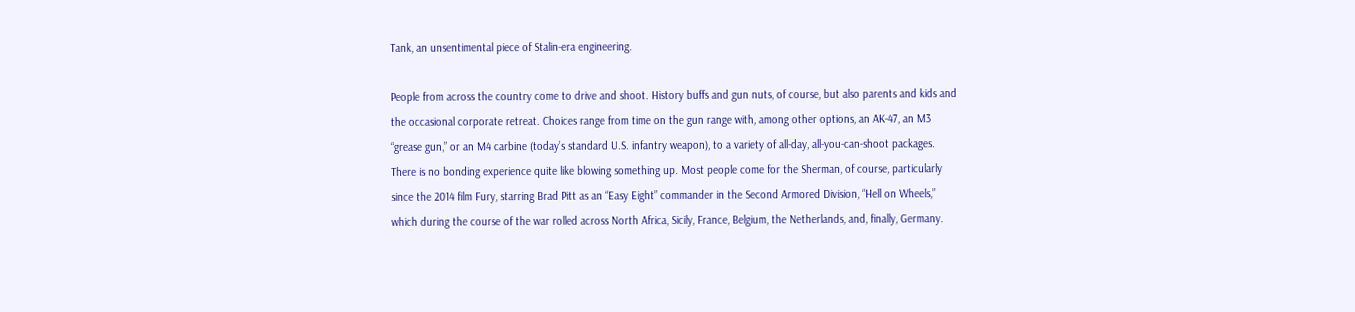Tank, an unsentimental piece of Stalin-era engineering.

People from across the country come to drive and shoot. History buffs and gun nuts, of course, but also parents and kids and the occasional corporate retreat. Choices range from time on the gun range with, among other options, an AK-47, an M3 “grease gun,” or an M4 carbine (today’s standard U.S. infantry weapon), to a variety of all-day, all-you-can-shoot packages. There is no bonding experience quite like blowing something up. Most people come for the Sherman, of course, particularly since the 2014 film Fury, starring Brad Pitt as an “Easy Eight” commander in the Second Armored Division, “Hell on Wheels,” which during the course of the war rolled across North Africa, Sicily, France, Belgium, the Netherlands, and, finally, Germany.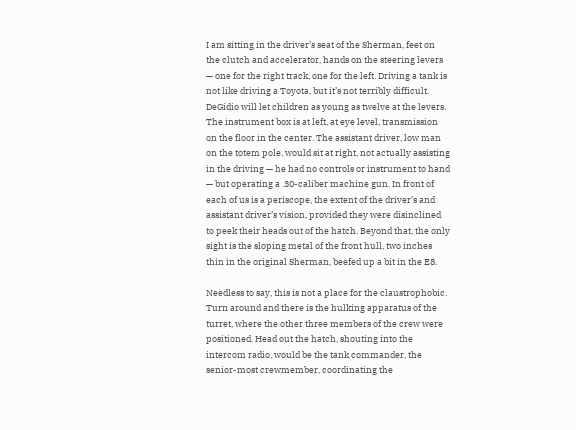I am sitting in the driver’s seat of the Sherman, feet on the clutch and accelerator, hands on the steering levers — one for the right track, one for the left. Driving a tank is not like driving a Toyota, but it’s not terribly difficult. DeGidio will let children as young as twelve at the levers. The instrument box is at left, at eye level, transmission on the floor in the center. The assistant driver, low man on the totem pole, would sit at right, not actually assisting in the driving — he had no controls or instrument to hand — but operating a .30-caliber machine gun. In front of each of us is a periscope, the extent of the driver’s and assistant driver’s vision, provided they were disinclined to peek their heads out of the hatch. Beyond that, the only sight is the sloping metal of the front hull, two inches thin in the original Sherman, beefed up a bit in the E8.

Needless to say, this is not a place for the claustrophobic. Turn around and there is the hulking apparatus of the turret, where the other three members of the crew were positioned. Head out the hatch, shouting into the intercom radio, would be the tank commander, the senior-most crewmember, coordinating the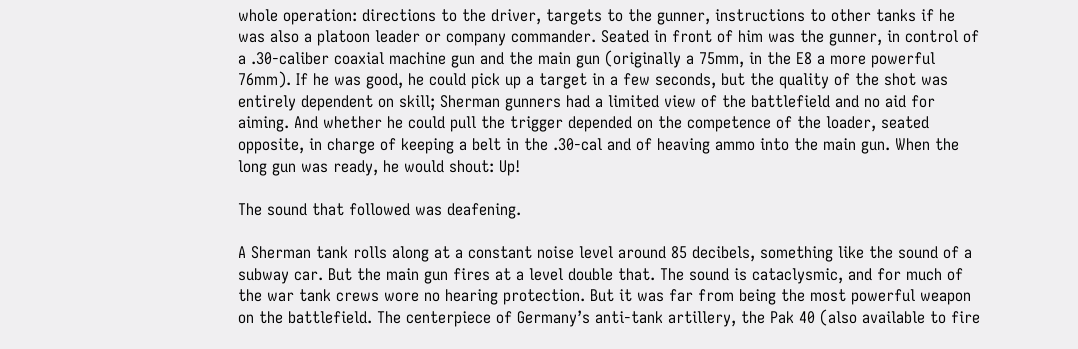whole operation: directions to the driver, targets to the gunner, instructions to other tanks if he was also a platoon leader or company commander. Seated in front of him was the gunner, in control of a .30-caliber coaxial machine gun and the main gun (originally a 75mm, in the E8 a more powerful 76mm). If he was good, he could pick up a target in a few seconds, but the quality of the shot was entirely dependent on skill; Sherman gunners had a limited view of the battlefield and no aid for aiming. And whether he could pull the trigger depended on the competence of the loader, seated opposite, in charge of keeping a belt in the .30-cal and of heaving ammo into the main gun. When the long gun was ready, he would shout: Up!

The sound that followed was deafening.

A Sherman tank rolls along at a constant noise level around 85 decibels, something like the sound of a subway car. But the main gun fires at a level double that. The sound is cataclysmic, and for much of the war tank crews wore no hearing protection. But it was far from being the most powerful weapon on the battlefield. The centerpiece of Germany’s anti-tank artillery, the Pak 40 (also available to fire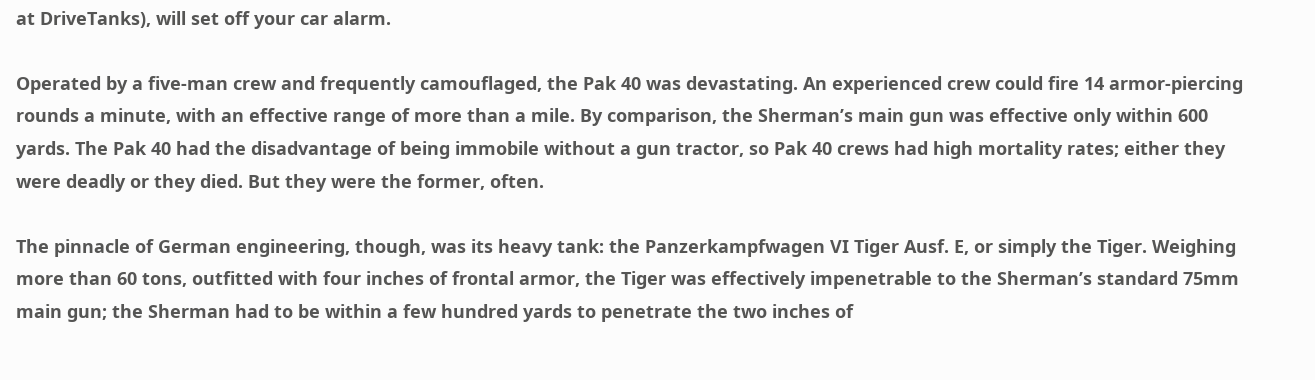at DriveTanks), will set off your car alarm.

Operated by a five-man crew and frequently camouflaged, the Pak 40 was devastating. An experienced crew could fire 14 armor-piercing rounds a minute, with an effective range of more than a mile. By comparison, the Sherman’s main gun was effective only within 600 yards. The Pak 40 had the disadvantage of being immobile without a gun tractor, so Pak 40 crews had high mortality rates; either they were deadly or they died. But they were the former, often.

The pinnacle of German engineering, though, was its heavy tank: the Panzerkampfwagen VI Tiger Ausf. E, or simply the Tiger. Weighing more than 60 tons, outfitted with four inches of frontal armor, the Tiger was effectively impenetrable to the Sherman’s standard 75mm main gun; the Sherman had to be within a few hundred yards to penetrate the two inches of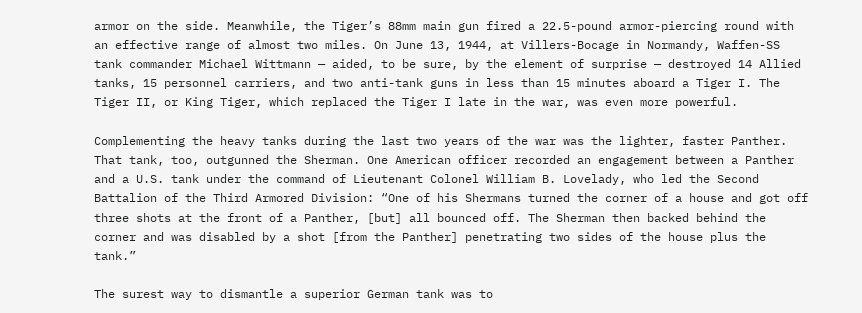armor on the side. Meanwhile, the Tiger’s 88mm main gun fired a 22.5-pound armor-piercing round with an effective range of almost two miles. On June 13, 1944, at Villers-Bocage in Normandy, Waffen-SS tank commander Michael Wittmann — aided, to be sure, by the element of surprise — destroyed 14 Allied tanks, 15 personnel carriers, and two anti-tank guns in less than 15 minutes aboard a Tiger I. The Tiger II, or King Tiger, which replaced the Tiger I late in the war, was even more powerful.

Complementing the heavy tanks during the last two years of the war was the lighter, faster Panther. That tank, too, outgunned the Sherman. One American officer recorded an engagement between a Panther and a U.S. tank under the command of Lieutenant Colonel William B. Lovelady, who led the Second Battalion of the Third Armored Division: “One of his Shermans turned the corner of a house and got off three shots at the front of a Panther, [but] all bounced off. The Sherman then backed behind the corner and was disabled by a shot [from the Panther] penetrating two sides of the house plus the tank.”

The surest way to dismantle a superior German tank was to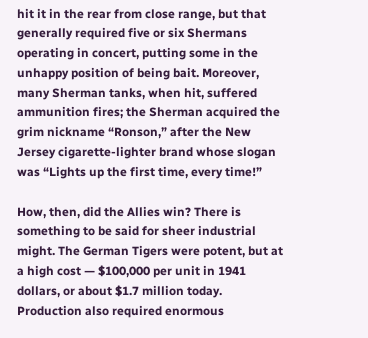hit it in the rear from close range, but that generally required five or six Shermans operating in concert, putting some in the unhappy position of being bait. Moreover, many Sherman tanks, when hit, suffered ammunition fires; the Sherman acquired the grim nickname “Ronson,” after the New Jersey cigarette-lighter brand whose slogan was “Lights up the first time, every time!”

How, then, did the Allies win? There is something to be said for sheer industrial might. The German Tigers were potent, but at a high cost — $100,000 per unit in 1941 dollars, or about $1.7 million today. Production also required enormous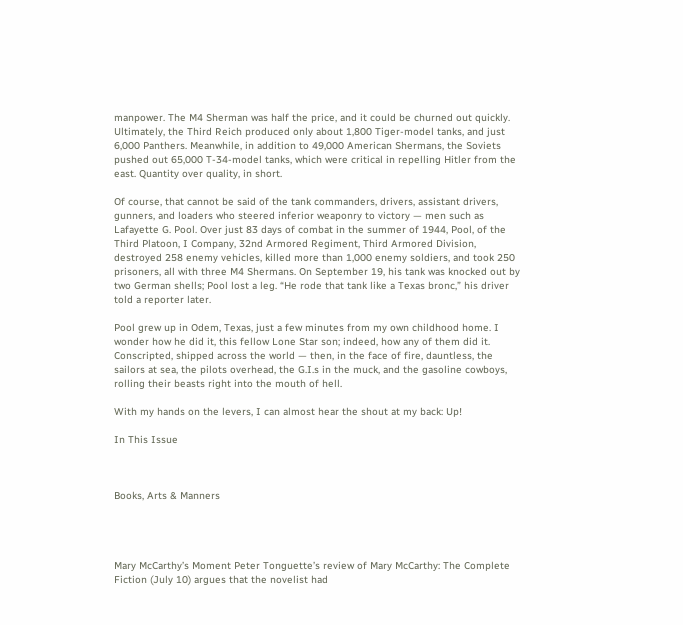manpower. The M4 Sherman was half the price, and it could be churned out quickly. Ultimately, the Third Reich produced only about 1,800 Tiger-model tanks, and just 6,000 Panthers. Meanwhile, in addition to 49,000 American Shermans, the Soviets pushed out 65,000 T-34-model tanks, which were critical in repelling Hitler from the east. Quantity over quality, in short.

Of course, that cannot be said of the tank commanders, drivers, assistant drivers, gunners, and loaders who steered inferior weaponry to victory — men such as Lafayette G. Pool. Over just 83 days of combat in the summer of 1944, Pool, of the Third Platoon, I Company, 32nd Armored Regiment, Third Armored Division, destroyed 258 enemy vehicles, killed more than 1,000 enemy soldiers, and took 250 prisoners, all with three M4 Shermans. On September 19, his tank was knocked out by two German shells; Pool lost a leg. “He rode that tank like a Texas bronc,” his driver told a reporter later.

Pool grew up in Odem, Texas, just a few minutes from my own childhood home. I wonder how he did it, this fellow Lone Star son; indeed, how any of them did it. Conscripted, shipped across the world — then, in the face of fire, dauntless, the sailors at sea, the pilots overhead, the G.I.s in the muck, and the gasoline cowboys, rolling their beasts right into the mouth of hell.

With my hands on the levers, I can almost hear the shout at my back: Up!

In This Issue



Books, Arts & Manners




Mary McCarthy’s Moment Peter Tonguette’s review of Mary McCarthy: The Complete Fiction (July 10) argues that the novelist had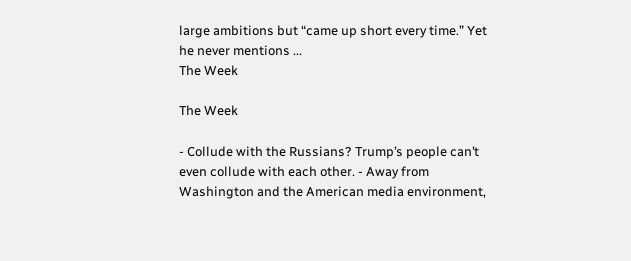large ambitions but “came up short every time.” Yet he never mentions ...
The Week

The Week

‐ Collude with the Russians? Trump’s people can’t even collude with each other. ‐ Away from Washington and the American media environment,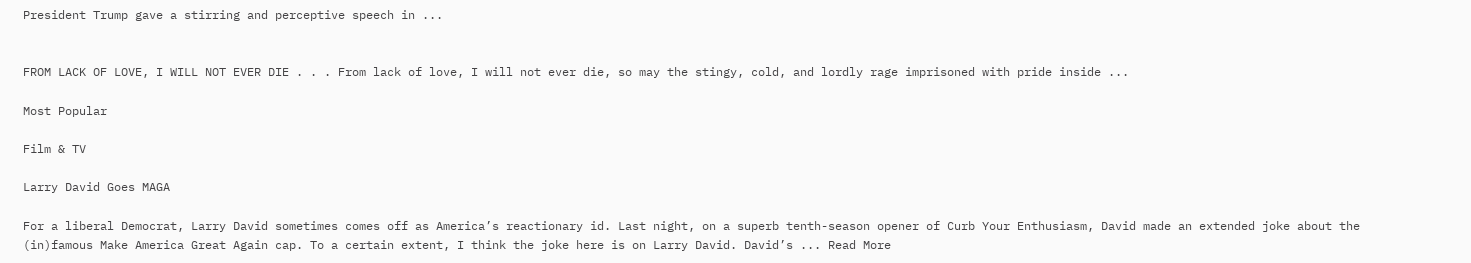President Trump gave a stirring and perceptive speech in ...


FROM LACK OF LOVE, I WILL NOT EVER DIE . . . From lack of love, I will not ever die, so may the stingy, cold, and lordly rage imprisoned with pride inside ...

Most Popular

Film & TV

Larry David Goes MAGA

For a liberal Democrat, Larry David sometimes comes off as America’s reactionary id. Last night, on a superb tenth-season opener of Curb Your Enthusiasm, David made an extended joke about the (in)famous Make America Great Again cap. To a certain extent, I think the joke here is on Larry David. David’s ... Read More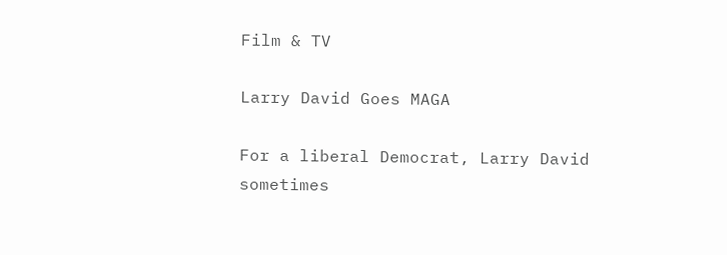Film & TV

Larry David Goes MAGA

For a liberal Democrat, Larry David sometimes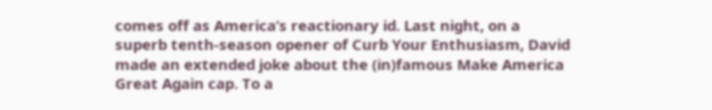comes off as America’s reactionary id. Last night, on a superb tenth-season opener of Curb Your Enthusiasm, David made an extended joke about the (in)famous Make America Great Again cap. To a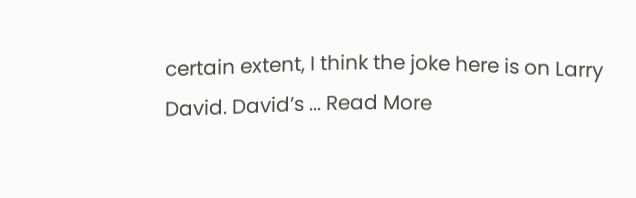certain extent, I think the joke here is on Larry David. David’s ... Read More